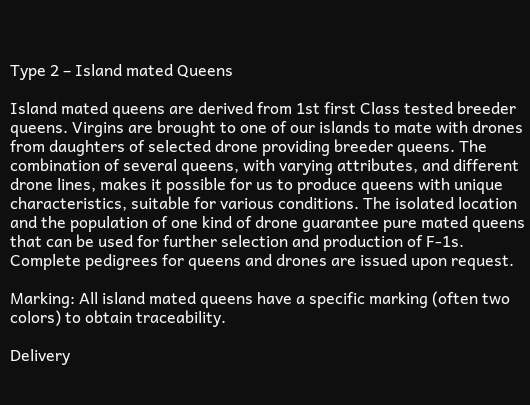Type 2 – Island mated Queens

Island mated queens are derived from 1st first Class tested breeder queens. Virgins are brought to one of our islands to mate with drones from daughters of selected drone providing breeder queens. The combination of several queens, with varying attributes, and different drone lines, makes it possible for us to produce queens with unique characteristics, suitable for various conditions. The isolated location and the population of one kind of drone guarantee pure mated queens that can be used for further selection and production of F-1s. Complete pedigrees for queens and drones are issued upon request.

Marking: All island mated queens have a specific marking (often two colors) to obtain traceability.

Delivery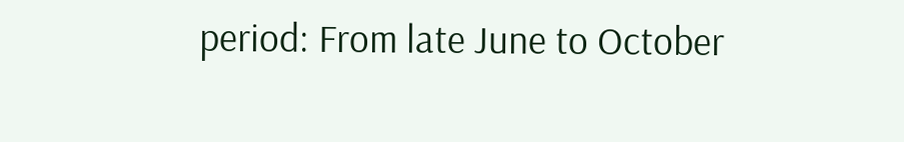period: From late June to October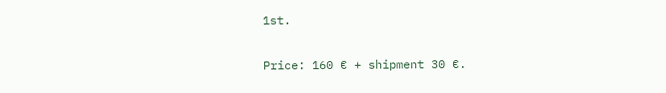1st.

Price: 160 € + shipment 30 €.